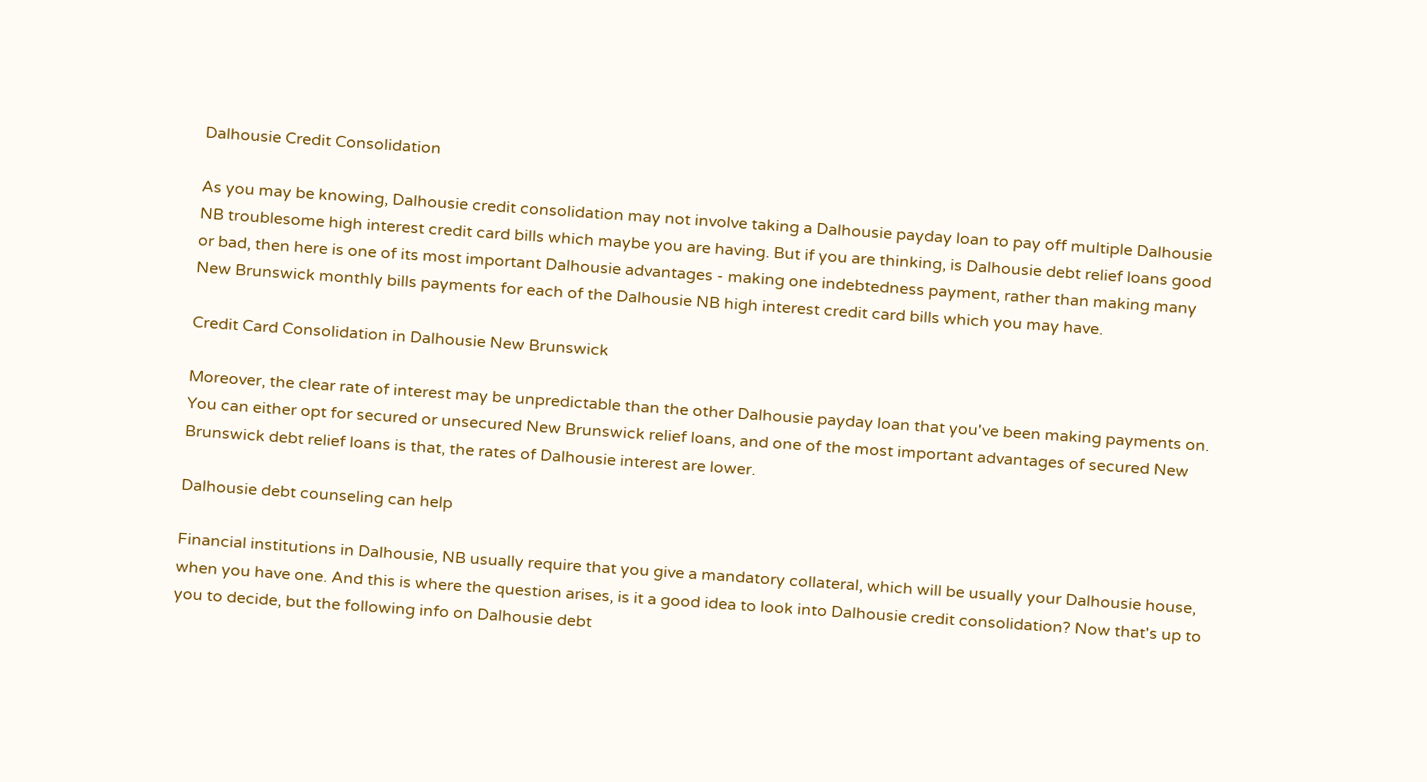Dalhousie Credit Consolidation

As you may be knowing, Dalhousie credit consolidation may not involve taking a Dalhousie payday loan to pay off multiple Dalhousie NB troublesome high interest credit card bills which maybe you are having. But if you are thinking, is Dalhousie debt relief loans good or bad, then here is one of its most important Dalhousie advantages - making one indebtedness payment, rather than making many New Brunswick monthly bills payments for each of the Dalhousie NB high interest credit card bills which you may have.

Credit Card Consolidation in Dalhousie New Brunswick

Moreover, the clear rate of interest may be unpredictable than the other Dalhousie payday loan that you've been making payments on. You can either opt for secured or unsecured New Brunswick relief loans, and one of the most important advantages of secured New Brunswick debt relief loans is that, the rates of Dalhousie interest are lower.

Dalhousie debt counseling can help

Financial institutions in Dalhousie, NB usually require that you give a mandatory collateral, which will be usually your Dalhousie house, when you have one. And this is where the question arises, is it a good idea to look into Dalhousie credit consolidation? Now that's up to you to decide, but the following info on Dalhousie debt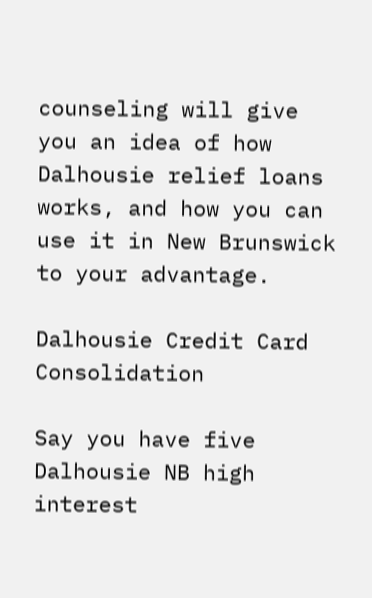counseling will give you an idea of how Dalhousie relief loans works, and how you can use it in New Brunswick to your advantage.

Dalhousie Credit Card Consolidation

Say you have five Dalhousie NB high interest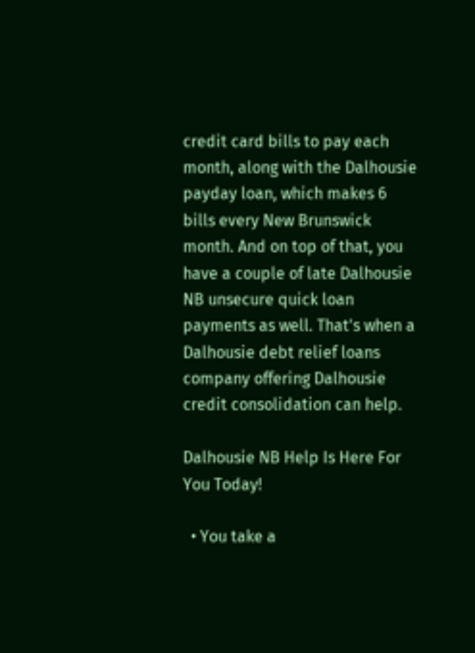credit card bills to pay each month, along with the Dalhousie payday loan, which makes 6 bills every New Brunswick month. And on top of that, you have a couple of late Dalhousie NB unsecure quick loan payments as well. That's when a Dalhousie debt relief loans company offering Dalhousie credit consolidation can help.

Dalhousie NB Help Is Here For You Today!

  • You take a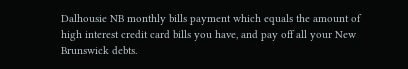Dalhousie NB monthly bills payment which equals the amount of high interest credit card bills you have, and pay off all your New Brunswick debts.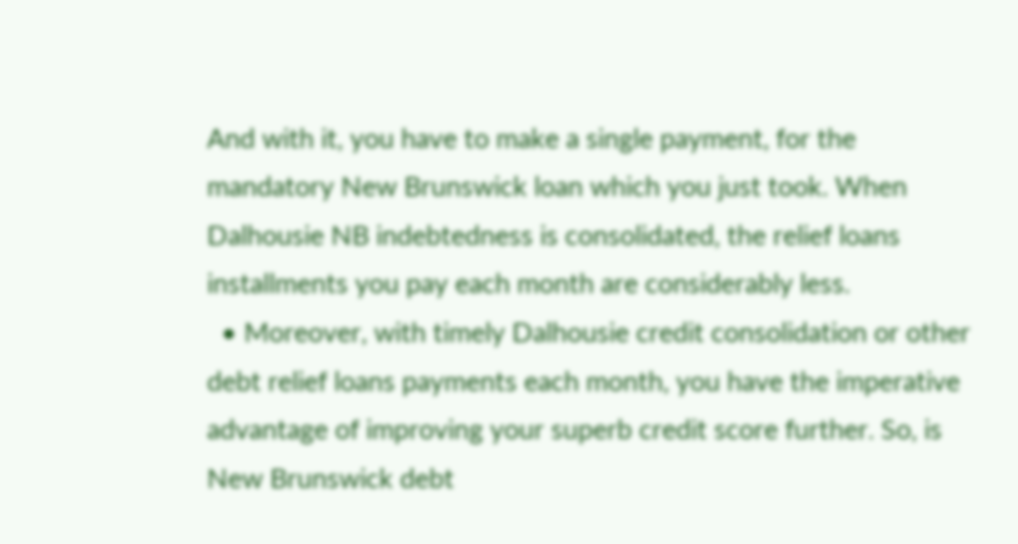And with it, you have to make a single payment, for the mandatory New Brunswick loan which you just took. When Dalhousie NB indebtedness is consolidated, the relief loans installments you pay each month are considerably less.
  • Moreover, with timely Dalhousie credit consolidation or other debt relief loans payments each month, you have the imperative advantage of improving your superb credit score further. So, is New Brunswick debt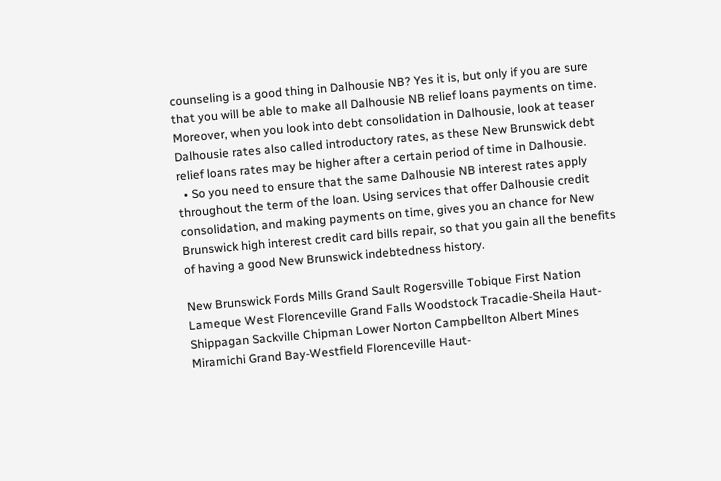counseling is a good thing in Dalhousie NB? Yes it is, but only if you are sure that you will be able to make all Dalhousie NB relief loans payments on time. Moreover, when you look into debt consolidation in Dalhousie, look at teaser Dalhousie rates also called introductory rates, as these New Brunswick debt relief loans rates may be higher after a certain period of time in Dalhousie.
  • So you need to ensure that the same Dalhousie NB interest rates apply throughout the term of the loan. Using services that offer Dalhousie credit consolidation, and making payments on time, gives you an chance for New Brunswick high interest credit card bills repair, so that you gain all the benefits of having a good New Brunswick indebtedness history.

New Brunswick Fords Mills Grand Sault Rogersville Tobique First Nation Lameque West Florenceville Grand Falls Woodstock Tracadie-Sheila Haut-Shippagan Sackville Chipman Lower Norton Campbellton Albert Mines Miramichi Grand Bay-Westfield Florenceville Haut-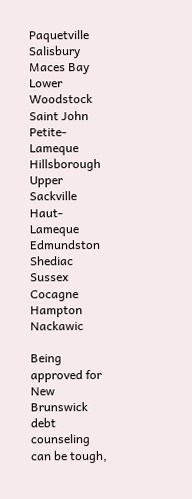Paquetville Salisbury Maces Bay Lower Woodstock Saint John Petite-Lameque Hillsborough Upper Sackville Haut-Lameque Edmundston Shediac Sussex Cocagne Hampton Nackawic

Being approved for New Brunswick debt counseling can be tough,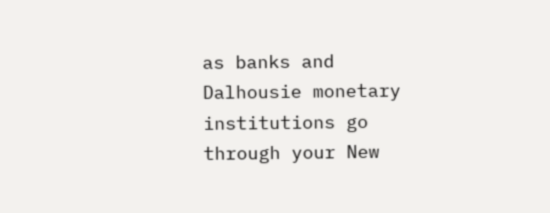as banks and Dalhousie monetary institutions go through your New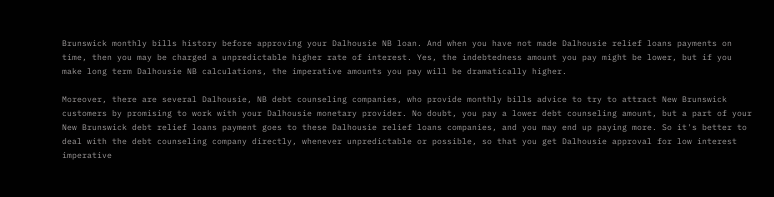Brunswick monthly bills history before approving your Dalhousie NB loan. And when you have not made Dalhousie relief loans payments on time, then you may be charged a unpredictable higher rate of interest. Yes, the indebtedness amount you pay might be lower, but if you make long term Dalhousie NB calculations, the imperative amounts you pay will be dramatically higher.

Moreover, there are several Dalhousie, NB debt counseling companies, who provide monthly bills advice to try to attract New Brunswick customers by promising to work with your Dalhousie monetary provider. No doubt, you pay a lower debt counseling amount, but a part of your New Brunswick debt relief loans payment goes to these Dalhousie relief loans companies, and you may end up paying more. So it's better to deal with the debt counseling company directly, whenever unpredictable or possible, so that you get Dalhousie approval for low interest imperative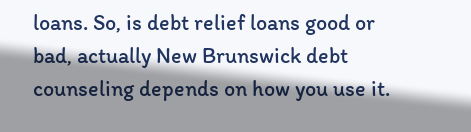loans. So, is debt relief loans good or bad, actually New Brunswick debt counseling depends on how you use it.